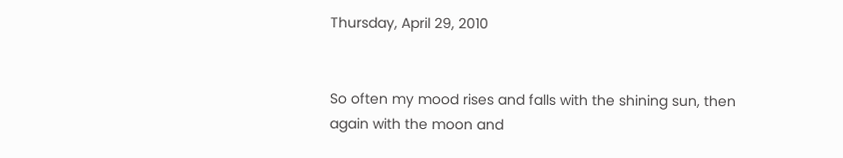Thursday, April 29, 2010


So often my mood rises and falls with the shining sun, then again with the moon and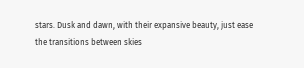stars. Dusk and dawn, with their expansive beauty, just ease the transitions between skies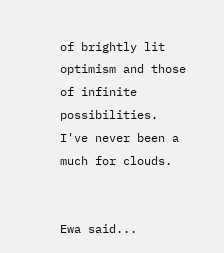of brightly lit optimism and those of infinite possibilities. I've never been a much for clouds.


Ewa said...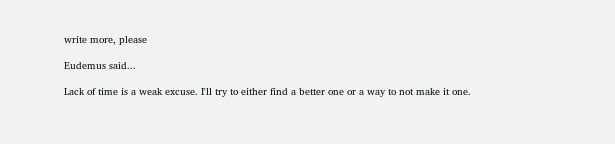write more, please

Eudemus said...

Lack of time is a weak excuse. I'll try to either find a better one or a way to not make it one.